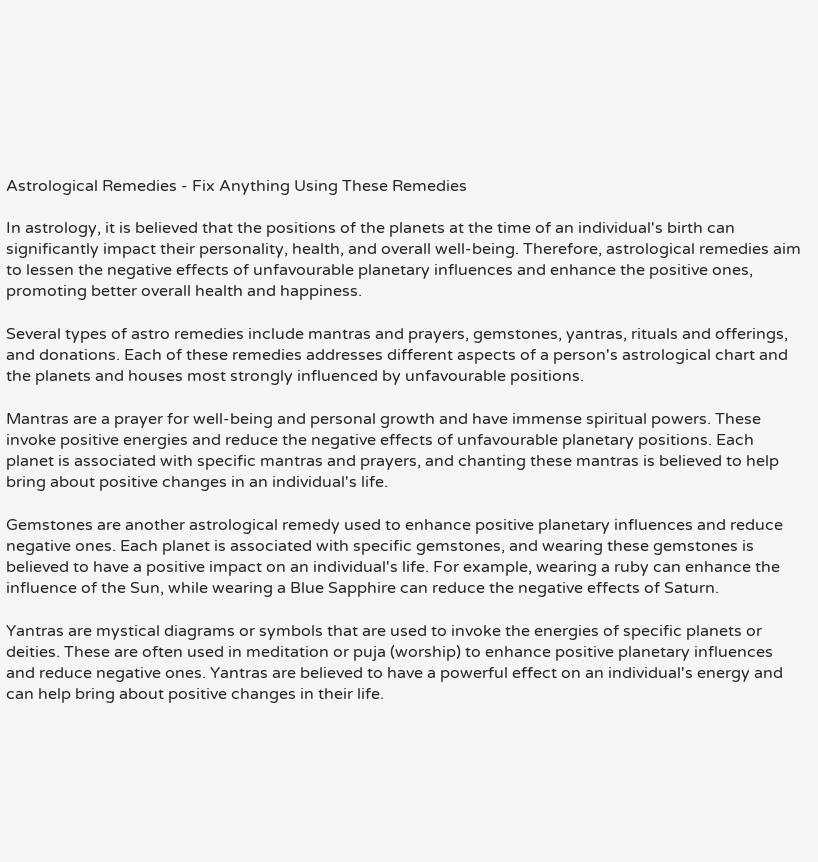Astrological Remedies - Fix Anything Using These Remedies

In astrology, it is believed that the positions of the planets at the time of an individual's birth can significantly impact their personality, health, and overall well-being. Therefore, astrological remedies aim to lessen the negative effects of unfavourable planetary influences and enhance the positive ones, promoting better overall health and happiness.

Several types of astro remedies include mantras and prayers, gemstones, yantras, rituals and offerings, and donations. Each of these remedies addresses different aspects of a person's astrological chart and the planets and houses most strongly influenced by unfavourable positions.

Mantras are a prayer for well-being and personal growth and have immense spiritual powers. These invoke positive energies and reduce the negative effects of unfavourable planetary positions. Each planet is associated with specific mantras and prayers, and chanting these mantras is believed to help bring about positive changes in an individual's life.

Gemstones are another astrological remedy used to enhance positive planetary influences and reduce negative ones. Each planet is associated with specific gemstones, and wearing these gemstones is believed to have a positive impact on an individual's life. For example, wearing a ruby can enhance the influence of the Sun, while wearing a Blue Sapphire can reduce the negative effects of Saturn.

Yantras are mystical diagrams or symbols that are used to invoke the energies of specific planets or deities. These are often used in meditation or puja (worship) to enhance positive planetary influences and reduce negative ones. Yantras are believed to have a powerful effect on an individual's energy and can help bring about positive changes in their life.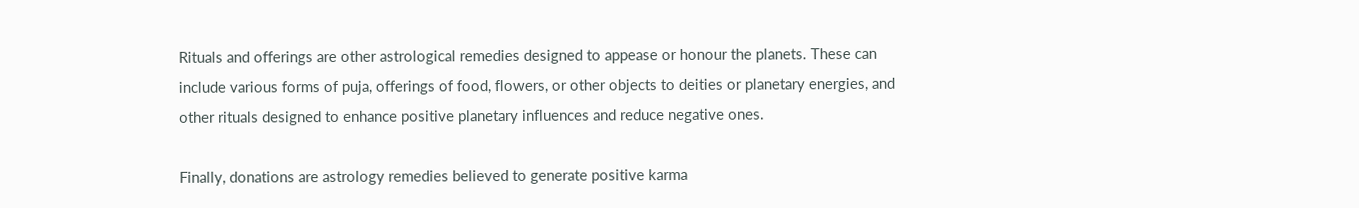Rituals and offerings are other astrological remedies designed to appease or honour the planets. These can include various forms of puja, offerings of food, flowers, or other objects to deities or planetary energies, and other rituals designed to enhance positive planetary influences and reduce negative ones.

Finally, donations are astrology remedies believed to generate positive karma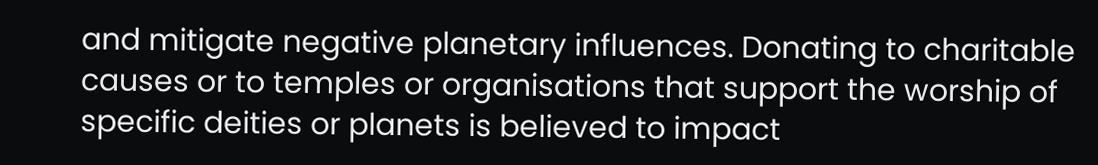and mitigate negative planetary influences. Donating to charitable causes or to temples or organisations that support the worship of specific deities or planets is believed to impact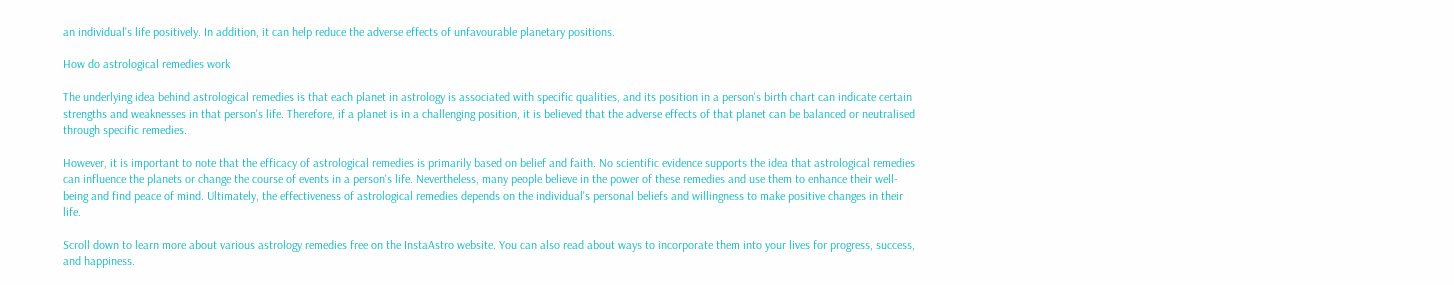an individual's life positively. In addition, it can help reduce the adverse effects of unfavourable planetary positions.

How do astrological remedies work

The underlying idea behind astrological remedies is that each planet in astrology is associated with specific qualities, and its position in a person's birth chart can indicate certain strengths and weaknesses in that person's life. Therefore, if a planet is in a challenging position, it is believed that the adverse effects of that planet can be balanced or neutralised through specific remedies.

However, it is important to note that the efficacy of astrological remedies is primarily based on belief and faith. No scientific evidence supports the idea that astrological remedies can influence the planets or change the course of events in a person's life. Nevertheless, many people believe in the power of these remedies and use them to enhance their well-being and find peace of mind. Ultimately, the effectiveness of astrological remedies depends on the individual's personal beliefs and willingness to make positive changes in their life.

Scroll down to learn more about various astrology remedies free on the InstaAstro website. You can also read about ways to incorporate them into your lives for progress, success, and happiness.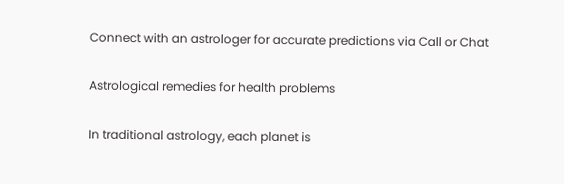Connect with an astrologer for accurate predictions via Call or Chat

Astrological remedies for health problems

In traditional astrology, each planet is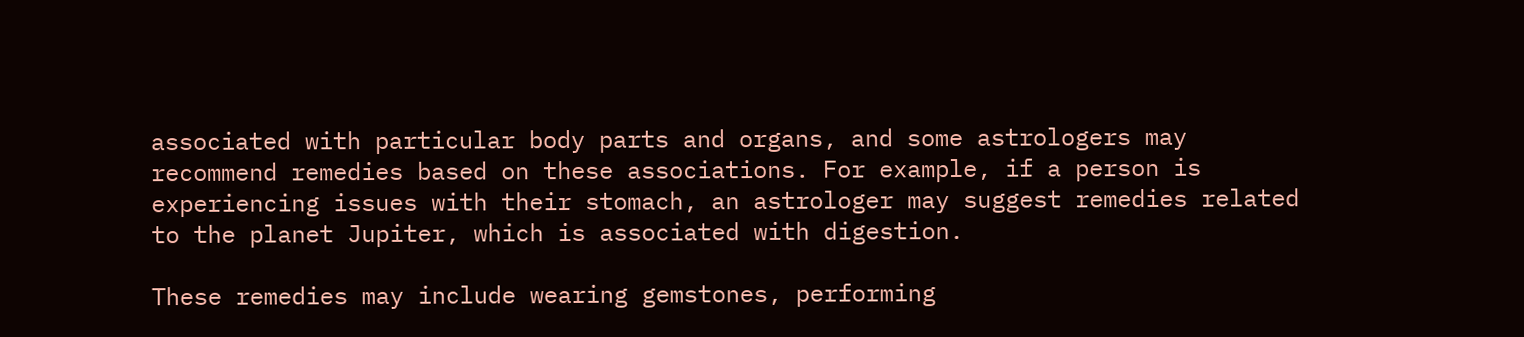associated with particular body parts and organs, and some astrologers may recommend remedies based on these associations. For example, if a person is experiencing issues with their stomach, an astrologer may suggest remedies related to the planet Jupiter, which is associated with digestion.

These remedies may include wearing gemstones, performing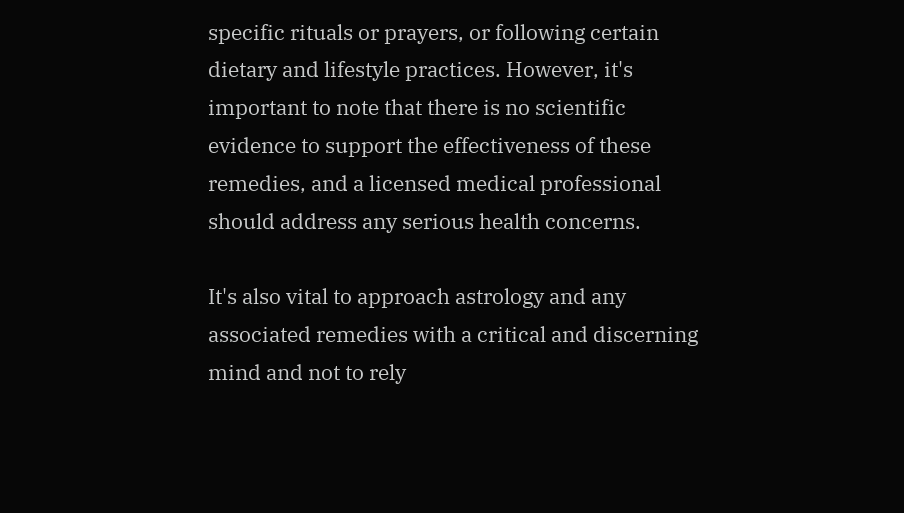specific rituals or prayers, or following certain dietary and lifestyle practices. However, it's important to note that there is no scientific evidence to support the effectiveness of these remedies, and a licensed medical professional should address any serious health concerns.

It's also vital to approach astrology and any associated remedies with a critical and discerning mind and not to rely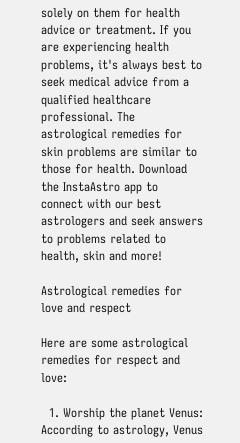solely on them for health advice or treatment. If you are experiencing health problems, it's always best to seek medical advice from a qualified healthcare professional. The astrological remedies for skin problems are similar to those for health. Download the InstaAstro app to connect with our best astrologers and seek answers to problems related to health, skin and more!

Astrological remedies for love and respect

Here are some astrological remedies for respect and love:

  1. Worship the planet Venus: According to astrology, Venus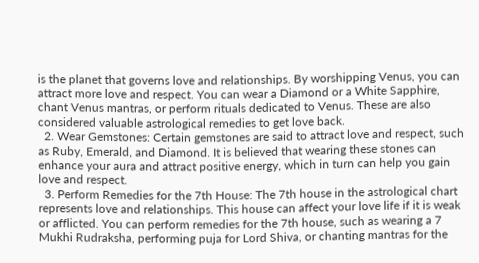is the planet that governs love and relationships. By worshipping Venus, you can attract more love and respect. You can wear a Diamond or a White Sapphire, chant Venus mantras, or perform rituals dedicated to Venus. These are also considered valuable astrological remedies to get love back.
  2. Wear Gemstones: Certain gemstones are said to attract love and respect, such as Ruby, Emerald, and Diamond. It is believed that wearing these stones can enhance your aura and attract positive energy, which in turn can help you gain love and respect.
  3. Perform Remedies for the 7th House: The 7th house in the astrological chart represents love and relationships. This house can affect your love life if it is weak or afflicted. You can perform remedies for the 7th house, such as wearing a 7 Mukhi Rudraksha, performing puja for Lord Shiva, or chanting mantras for the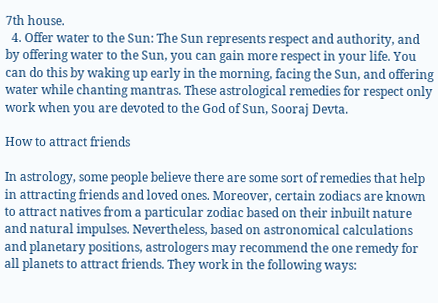7th house.
  4. Offer water to the Sun: The Sun represents respect and authority, and by offering water to the Sun, you can gain more respect in your life. You can do this by waking up early in the morning, facing the Sun, and offering water while chanting mantras. These astrological remedies for respect only work when you are devoted to the God of Sun, Sooraj Devta.

How to attract friends

In astrology, some people believe there are some sort of remedies that help in attracting friends and loved ones. Moreover, certain zodiacs are known to attract natives from a particular zodiac based on their inbuilt nature and natural impulses. Nevertheless, based on astronomical calculations and planetary positions, astrologers may recommend the one remedy for all planets to attract friends. They work in the following ways: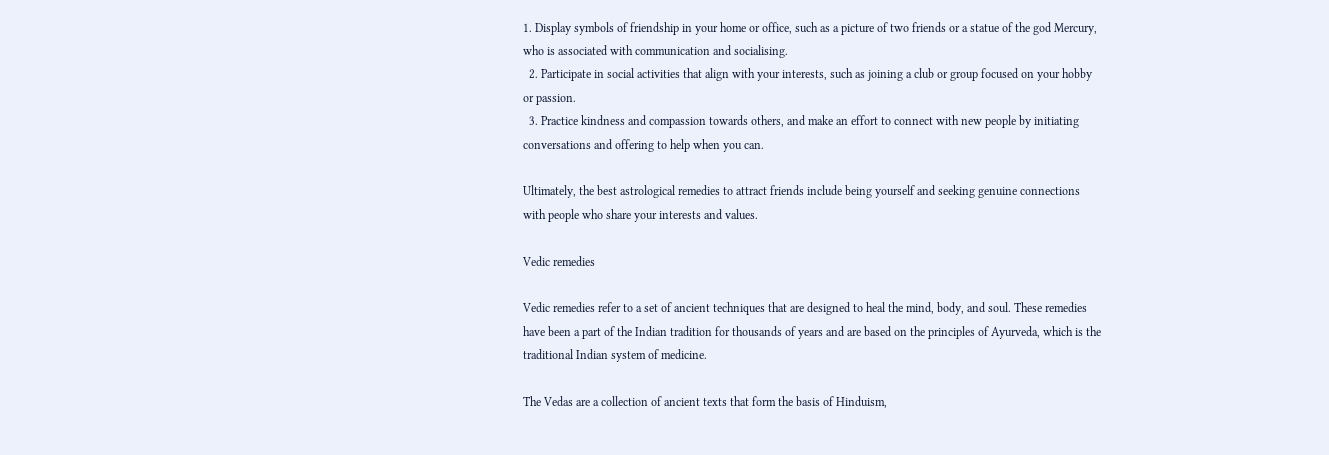1. Display symbols of friendship in your home or office, such as a picture of two friends or a statue of the god Mercury, who is associated with communication and socialising.
  2. Participate in social activities that align with your interests, such as joining a club or group focused on your hobby or passion.
  3. Practice kindness and compassion towards others, and make an effort to connect with new people by initiating conversations and offering to help when you can.

Ultimately, the best astrological remedies to attract friends include being yourself and seeking genuine connections with people who share your interests and values.

Vedic remedies

Vedic remedies refer to a set of ancient techniques that are designed to heal the mind, body, and soul. These remedies have been a part of the Indian tradition for thousands of years and are based on the principles of Ayurveda, which is the traditional Indian system of medicine.

The Vedas are a collection of ancient texts that form the basis of Hinduism,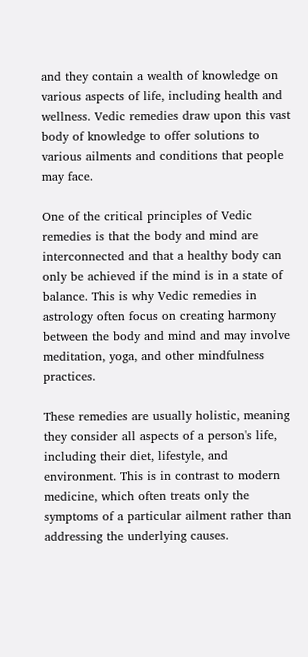and they contain a wealth of knowledge on various aspects of life, including health and wellness. Vedic remedies draw upon this vast body of knowledge to offer solutions to various ailments and conditions that people may face.

One of the critical principles of Vedic remedies is that the body and mind are interconnected and that a healthy body can only be achieved if the mind is in a state of balance. This is why Vedic remedies in astrology often focus on creating harmony between the body and mind and may involve meditation, yoga, and other mindfulness practices.

These remedies are usually holistic, meaning they consider all aspects of a person's life, including their diet, lifestyle, and environment. This is in contrast to modern medicine, which often treats only the symptoms of a particular ailment rather than addressing the underlying causes.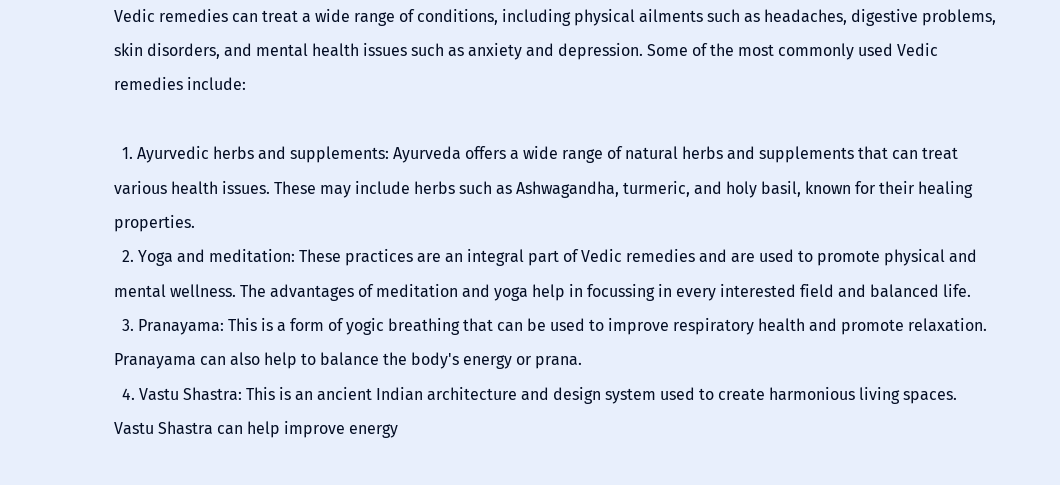Vedic remedies can treat a wide range of conditions, including physical ailments such as headaches, digestive problems, skin disorders, and mental health issues such as anxiety and depression. Some of the most commonly used Vedic remedies include:

  1. Ayurvedic herbs and supplements: Ayurveda offers a wide range of natural herbs and supplements that can treat various health issues. These may include herbs such as Ashwagandha, turmeric, and holy basil, known for their healing properties.
  2. Yoga and meditation: These practices are an integral part of Vedic remedies and are used to promote physical and mental wellness. The advantages of meditation and yoga help in focussing in every interested field and balanced life.
  3. Pranayama: This is a form of yogic breathing that can be used to improve respiratory health and promote relaxation. Pranayama can also help to balance the body's energy or prana.
  4. Vastu Shastra: This is an ancient Indian architecture and design system used to create harmonious living spaces. Vastu Shastra can help improve energy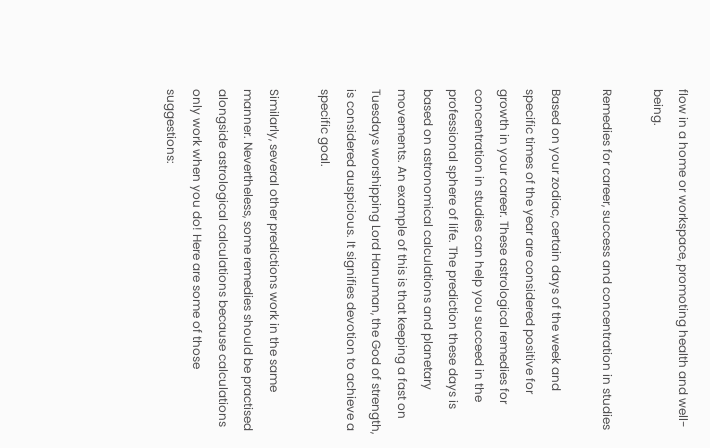flow in a home or workspace, promoting health and well-being.

Remedies for career, success and concentration in studies

Based on your zodiac, certain days of the week and specific times of the year are considered positive for growth in your career. These astrological remedies for concentration in studies can help you succeed in the professional sphere of life. The prediction these days is based on astronomical calculations and planetary movements. An example of this is that keeping a fast on Tuesdays worshipping Lord Hanuman, the God of strength, is considered auspicious. It signifies devotion to achieve a specific goal.

Similarly, several other predictions work in the same manner. Nevertheless, some remedies should be practised alongside astrological calculations because calculations only work when you do! Here are some of those suggestions: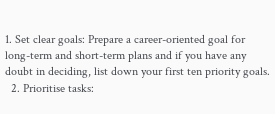1. Set clear goals: Prepare a career-oriented goal for long-term and short-term plans and if you have any doubt in deciding, list down your first ten priority goals.
  2. Prioritise tasks: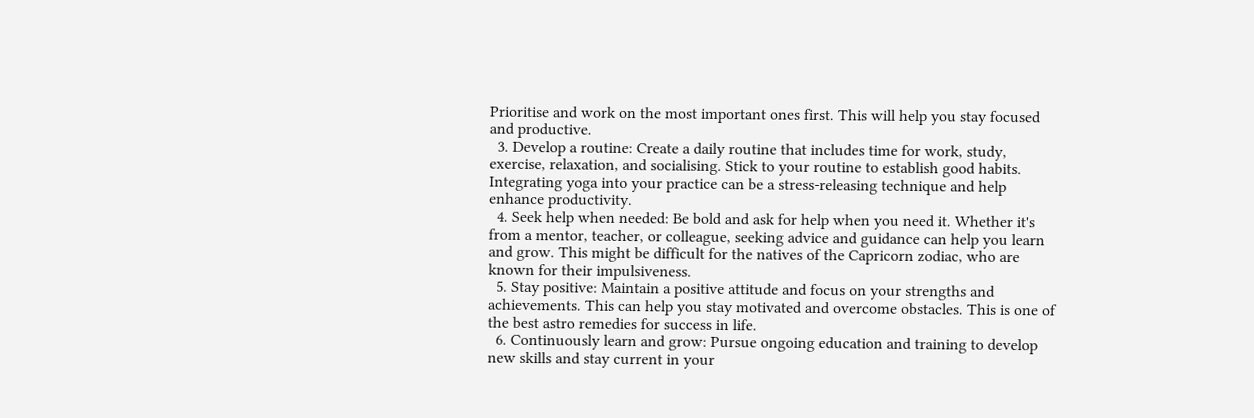Prioritise and work on the most important ones first. This will help you stay focused and productive.
  3. Develop a routine: Create a daily routine that includes time for work, study, exercise, relaxation, and socialising. Stick to your routine to establish good habits. Integrating yoga into your practice can be a stress-releasing technique and help enhance productivity.
  4. Seek help when needed: Be bold and ask for help when you need it. Whether it's from a mentor, teacher, or colleague, seeking advice and guidance can help you learn and grow. This might be difficult for the natives of the Capricorn zodiac, who are known for their impulsiveness.
  5. Stay positive: Maintain a positive attitude and focus on your strengths and achievements. This can help you stay motivated and overcome obstacles. This is one of the best astro remedies for success in life.
  6. Continuously learn and grow: Pursue ongoing education and training to develop new skills and stay current in your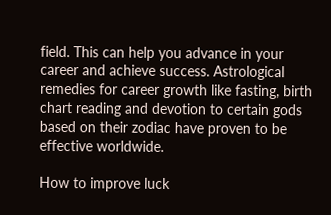field. This can help you advance in your career and achieve success. Astrological remedies for career growth like fasting, birth chart reading and devotion to certain gods based on their zodiac have proven to be effective worldwide.

How to improve luck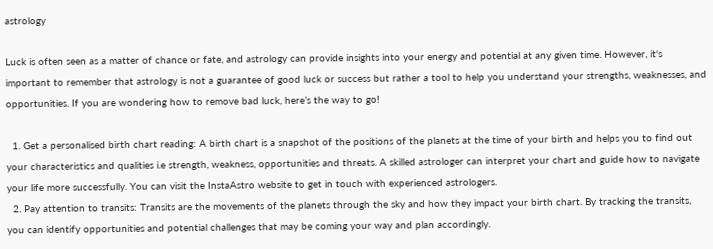astrology

Luck is often seen as a matter of chance or fate, and astrology can provide insights into your energy and potential at any given time. However, it's important to remember that astrology is not a guarantee of good luck or success but rather a tool to help you understand your strengths, weaknesses, and opportunities. If you are wondering how to remove bad luck, here’s the way to go!

  1. Get a personalised birth chart reading: A birth chart is a snapshot of the positions of the planets at the time of your birth and helps you to find out your characteristics and qualities i.e strength, weakness, opportunities and threats. A skilled astrologer can interpret your chart and guide how to navigate your life more successfully. You can visit the InstaAstro website to get in touch with experienced astrologers.
  2. Pay attention to transits: Transits are the movements of the planets through the sky and how they impact your birth chart. By tracking the transits, you can identify opportunities and potential challenges that may be coming your way and plan accordingly.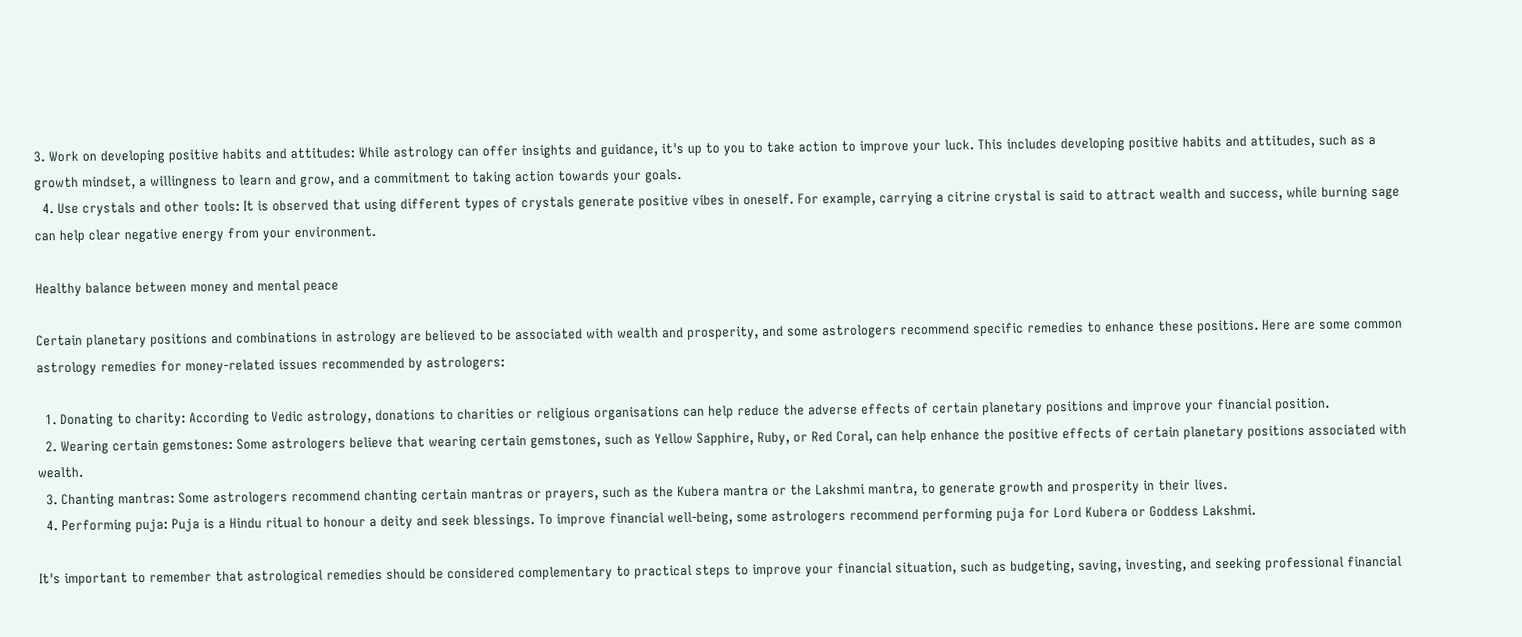3. Work on developing positive habits and attitudes: While astrology can offer insights and guidance, it's up to you to take action to improve your luck. This includes developing positive habits and attitudes, such as a growth mindset, a willingness to learn and grow, and a commitment to taking action towards your goals.
  4. Use crystals and other tools: It is observed that using different types of crystals generate positive vibes in oneself. For example, carrying a citrine crystal is said to attract wealth and success, while burning sage can help clear negative energy from your environment.

Healthy balance between money and mental peace

Certain planetary positions and combinations in astrology are believed to be associated with wealth and prosperity, and some astrologers recommend specific remedies to enhance these positions. Here are some common astrology remedies for money-related issues recommended by astrologers:

  1. Donating to charity: According to Vedic astrology, donations to charities or religious organisations can help reduce the adverse effects of certain planetary positions and improve your financial position.
  2. Wearing certain gemstones: Some astrologers believe that wearing certain gemstones, such as Yellow Sapphire, Ruby, or Red Coral, can help enhance the positive effects of certain planetary positions associated with wealth.
  3. Chanting mantras: Some astrologers recommend chanting certain mantras or prayers, such as the Kubera mantra or the Lakshmi mantra, to generate growth and prosperity in their lives.
  4. Performing puja: Puja is a Hindu ritual to honour a deity and seek blessings. To improve financial well-being, some astrologers recommend performing puja for Lord Kubera or Goddess Lakshmi.

It's important to remember that astrological remedies should be considered complementary to practical steps to improve your financial situation, such as budgeting, saving, investing, and seeking professional financial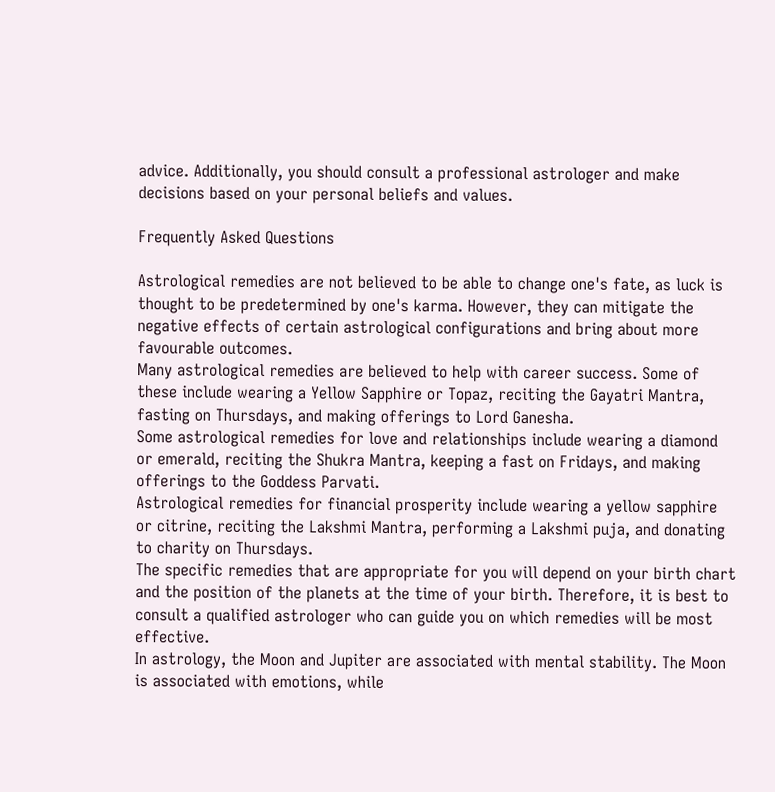advice. Additionally, you should consult a professional astrologer and make decisions based on your personal beliefs and values.

Frequently Asked Questions

Astrological remedies are not believed to be able to change one's fate, as luck is thought to be predetermined by one's karma. However, they can mitigate the negative effects of certain astrological configurations and bring about more favourable outcomes.
Many astrological remedies are believed to help with career success. Some of these include wearing a Yellow Sapphire or Topaz, reciting the Gayatri Mantra, fasting on Thursdays, and making offerings to Lord Ganesha.
Some astrological remedies for love and relationships include wearing a diamond or emerald, reciting the Shukra Mantra, keeping a fast on Fridays, and making offerings to the Goddess Parvati.
Astrological remedies for financial prosperity include wearing a yellow sapphire or citrine, reciting the Lakshmi Mantra, performing a Lakshmi puja, and donating to charity on Thursdays.
The specific remedies that are appropriate for you will depend on your birth chart and the position of the planets at the time of your birth. Therefore, it is best to consult a qualified astrologer who can guide you on which remedies will be most effective.
In astrology, the Moon and Jupiter are associated with mental stability. The Moon is associated with emotions, while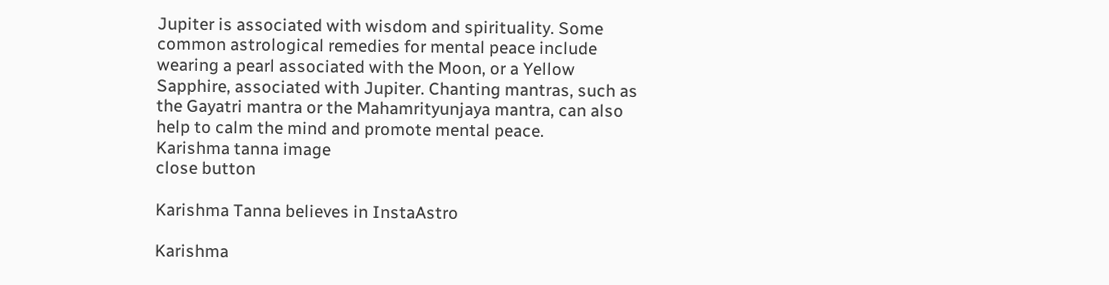Jupiter is associated with wisdom and spirituality. Some common astrological remedies for mental peace include wearing a pearl associated with the Moon, or a Yellow Sapphire, associated with Jupiter. Chanting mantras, such as the Gayatri mantra or the Mahamrityunjaya mantra, can also help to calm the mind and promote mental peace.
Karishma tanna image
close button

Karishma Tanna believes in InstaAstro

Karishma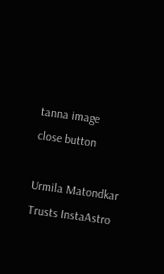tanna image
close button

Urmila Matondkar Trusts InstaAstro